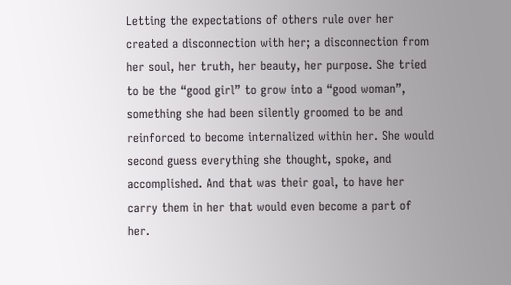Letting the expectations of others rule over her created a disconnection with her; a disconnection from her soul, her truth, her beauty, her purpose. She tried to be the “good girl” to grow into a “good woman”, something she had been silently groomed to be and reinforced to become internalized within her. She would second guess everything she thought, spoke, and accomplished. And that was their goal, to have her carry them in her that would even become a part of her.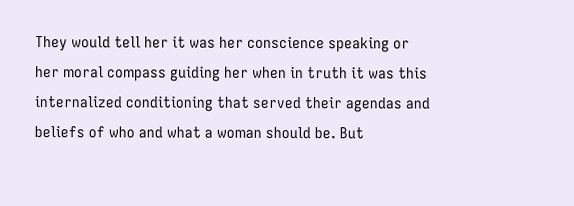They would tell her it was her conscience speaking or her moral compass guiding her when in truth it was this internalized conditioning that served their agendas and beliefs of who and what a woman should be. But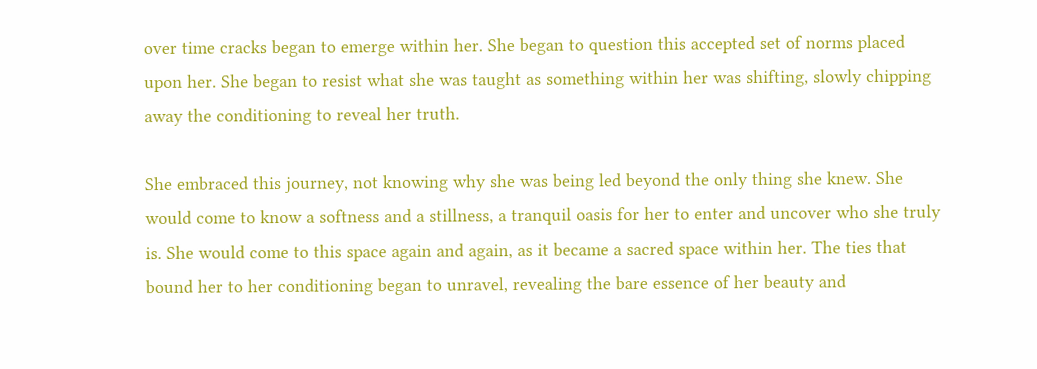over time cracks began to emerge within her. She began to question this accepted set of norms placed upon her. She began to resist what she was taught as something within her was shifting, slowly chipping away the conditioning to reveal her truth.

She embraced this journey, not knowing why she was being led beyond the only thing she knew. She would come to know a softness and a stillness, a tranquil oasis for her to enter and uncover who she truly is. She would come to this space again and again, as it became a sacred space within her. The ties that bound her to her conditioning began to unravel, revealing the bare essence of her beauty and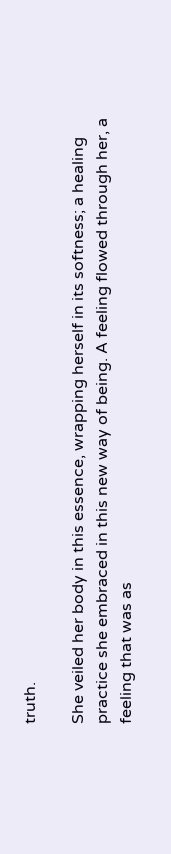truth.

She veiled her body in this essence, wrapping herself in its softness; a healing practice she embraced in this new way of being. A feeling flowed through her, a feeling that was as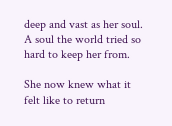deep and vast as her soul. A soul the world tried so hard to keep her from.

She now knew what it felt like to return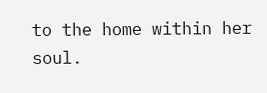to the home within her soul.